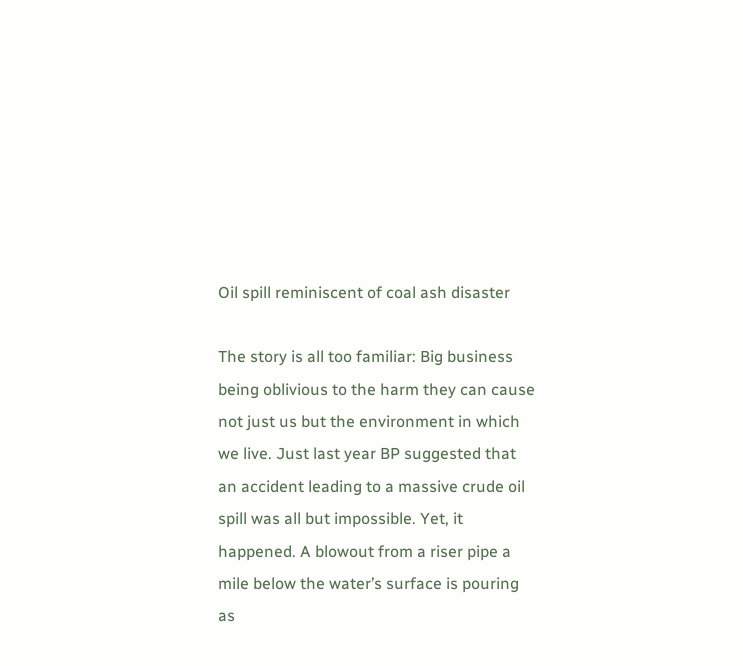Oil spill reminiscent of coal ash disaster

The story is all too familiar: Big business being oblivious to the harm they can cause not just us but the environment in which we live. Just last year BP suggested that an accident leading to a massive crude oil spill was all but impossible. Yet, it happened. A blowout from a riser pipe a mile below the water’s surface is pouring as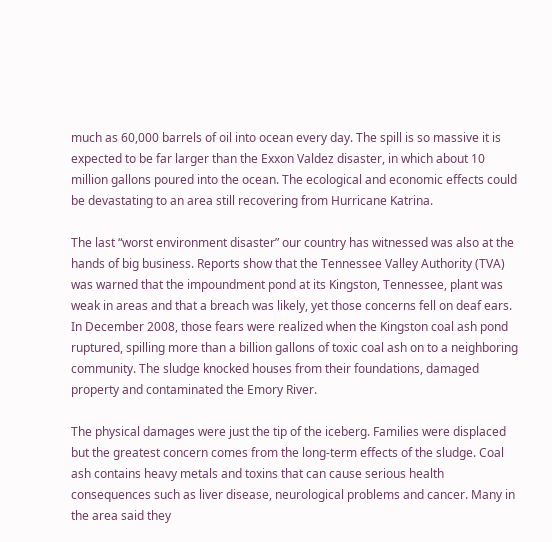much as 60,000 barrels of oil into ocean every day. The spill is so massive it is expected to be far larger than the Exxon Valdez disaster, in which about 10 million gallons poured into the ocean. The ecological and economic effects could be devastating to an area still recovering from Hurricane Katrina.

The last “worst environment disaster” our country has witnessed was also at the hands of big business. Reports show that the Tennessee Valley Authority (TVA) was warned that the impoundment pond at its Kingston, Tennessee, plant was weak in areas and that a breach was likely, yet those concerns fell on deaf ears. In December 2008, those fears were realized when the Kingston coal ash pond ruptured, spilling more than a billion gallons of toxic coal ash on to a neighboring community. The sludge knocked houses from their foundations, damaged property and contaminated the Emory River.

The physical damages were just the tip of the iceberg. Families were displaced but the greatest concern comes from the long-term effects of the sludge. Coal ash contains heavy metals and toxins that can cause serious health consequences such as liver disease, neurological problems and cancer. Many in the area said they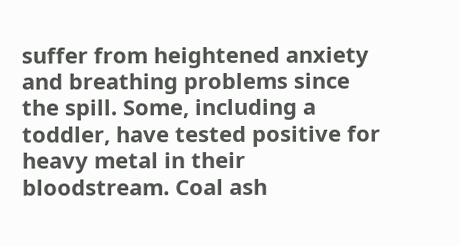suffer from heightened anxiety and breathing problems since the spill. Some, including a toddler, have tested positive for heavy metal in their bloodstream. Coal ash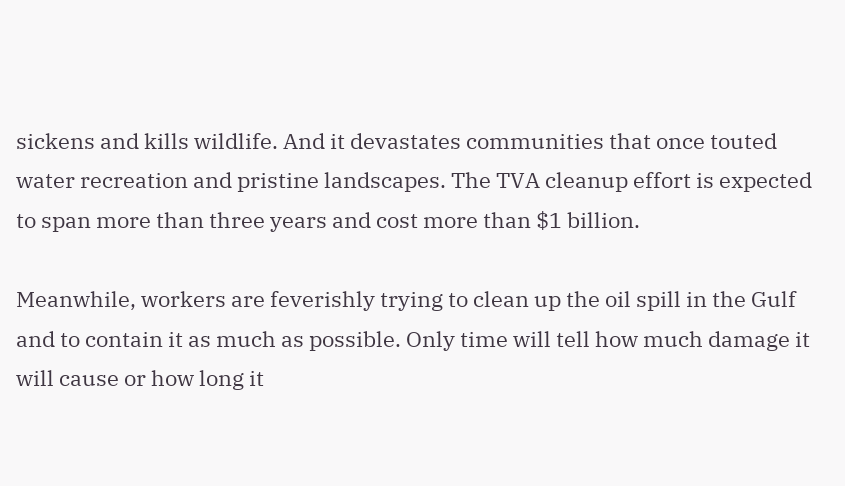sickens and kills wildlife. And it devastates communities that once touted water recreation and pristine landscapes. The TVA cleanup effort is expected to span more than three years and cost more than $1 billion.

Meanwhile, workers are feverishly trying to clean up the oil spill in the Gulf and to contain it as much as possible. Only time will tell how much damage it will cause or how long it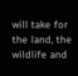will take for the land, the wildlife and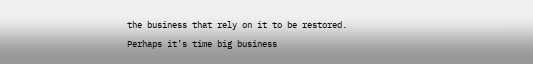the business that rely on it to be restored. Perhaps it’s time big business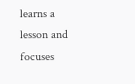learns a lesson and focuses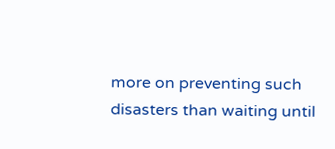more on preventing such disasters than waiting until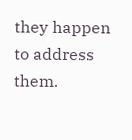they happen to address them.